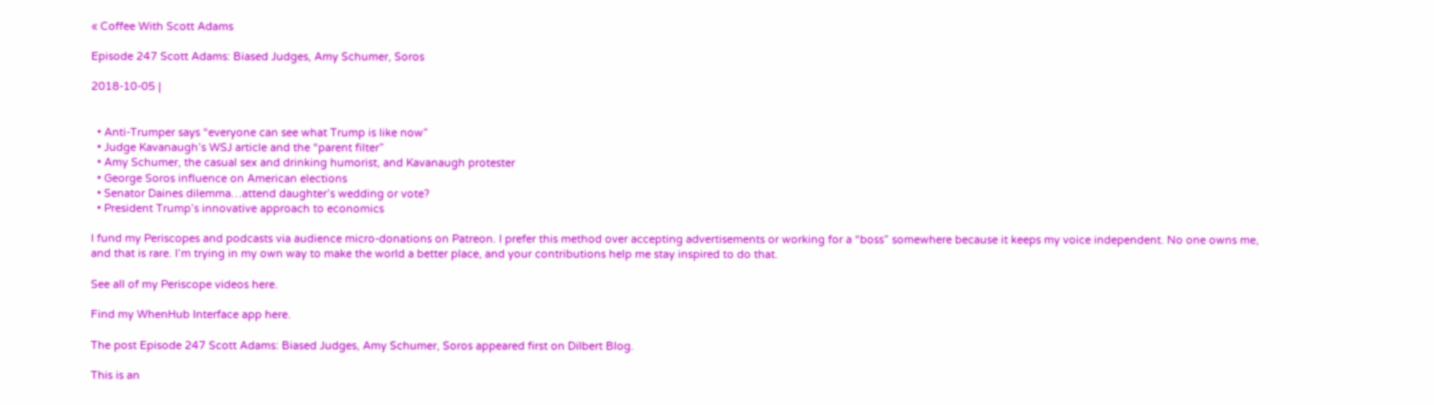« Coffee With Scott Adams

Episode 247 Scott Adams: Biased Judges, Amy Schumer, Soros

2018-10-05 |


  • Anti-Trumper says “everyone can see what Trump is like now”
  • Judge Kavanaugh’s WSJ article and the “parent filter”
  • Amy Schumer, the casual sex and drinking humorist, and Kavanaugh protester
  • George Soros influence on American elections
  • Senator Daines dilemma…attend daughter’s wedding or vote?
  • President Trump’s innovative approach to economics

I fund my Periscopes and podcasts via audience micro-donations on Patreon. I prefer this method over accepting advertisements or working for a “boss” somewhere because it keeps my voice independent. No one owns me, and that is rare. I’m trying in my own way to make the world a better place, and your contributions help me stay inspired to do that.

See all of my Periscope videos here.

Find my WhenHub Interface app here.

The post Episode 247 Scott Adams: Biased Judges, Amy Schumer, Soros appeared first on Dilbert Blog.

This is an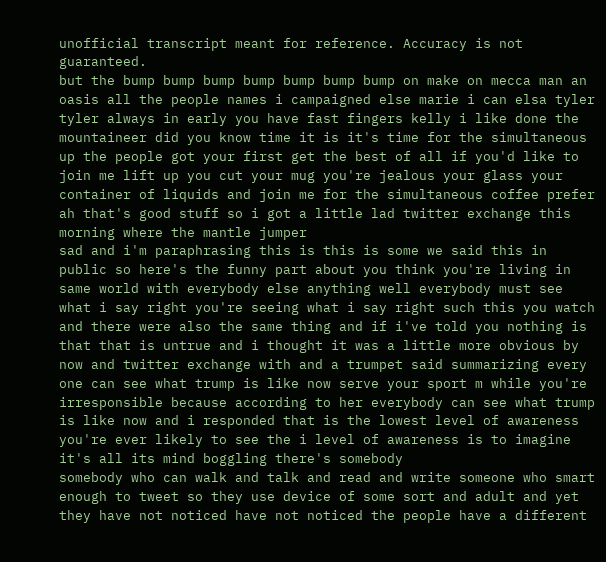unofficial transcript meant for reference. Accuracy is not guaranteed.
but the bump bump bump bump bump bump bump on make on mecca man an oasis all the people names i campaigned else marie i can elsa tyler tyler always in early you have fast fingers kelly i like done the mountaineer did you know time it is it's time for the simultaneous up the people got your first get the best of all if you'd like to join me lift up you cut your mug you're jealous your glass your container of liquids and join me for the simultaneous coffee prefer ah that's good stuff so i got a little lad twitter exchange this morning where the mantle jumper
sad and i'm paraphrasing this is this is some we said this in public so here's the funny part about you think you're living in same world with everybody else anything well everybody must see what i say right you're seeing what i say right such this you watch and there were also the same thing and if i've told you nothing is that that is untrue and i thought it was a little more obvious by now and twitter exchange with and a trumpet said summarizing every one can see what trump is like now serve your sport m while you're irresponsible because according to her everybody can see what trump is like now and i responded that is the lowest level of awareness you're ever likely to see the i level of awareness is to imagine it's all its mind boggling there's somebody
somebody who can walk and talk and read and write someone who smart enough to tweet so they use device of some sort and adult and yet they have not noticed have not noticed the people have a different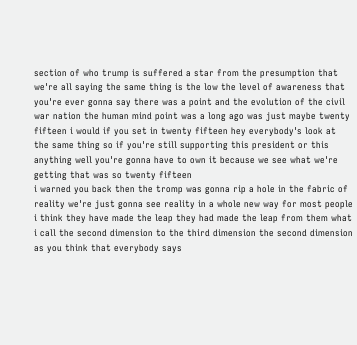section of who trump is suffered a star from the presumption that we're all saying the same thing is the low the level of awareness that you're ever gonna say there was a point and the evolution of the civil war nation the human mind point was a long ago was just maybe twenty fifteen i would if you set in twenty fifteen hey everybody's look at the same thing so if you're still supporting this president or this anything well you're gonna have to own it because we see what we're getting that was so twenty fifteen
i warned you back then the tromp was gonna rip a hole in the fabric of reality we're just gonna see reality in a whole new way for most people i think they have made the leap they had made the leap from them what i call the second dimension to the third dimension the second dimension as you think that everybody says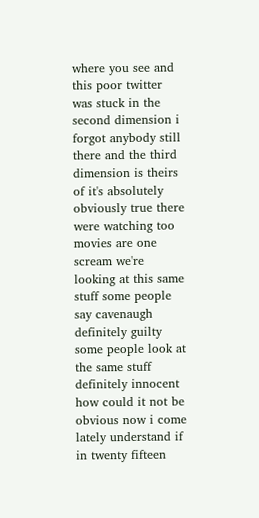where you see and this poor twitter was stuck in the second dimension i forgot anybody still there and the third dimension is theirs of it's absolutely obviously true there were watching too movies are one scream we're looking at this same stuff some people say cavenaugh definitely guilty some people look at the same stuff definitely innocent how could it not be obvious now i come lately understand if in twenty fifteen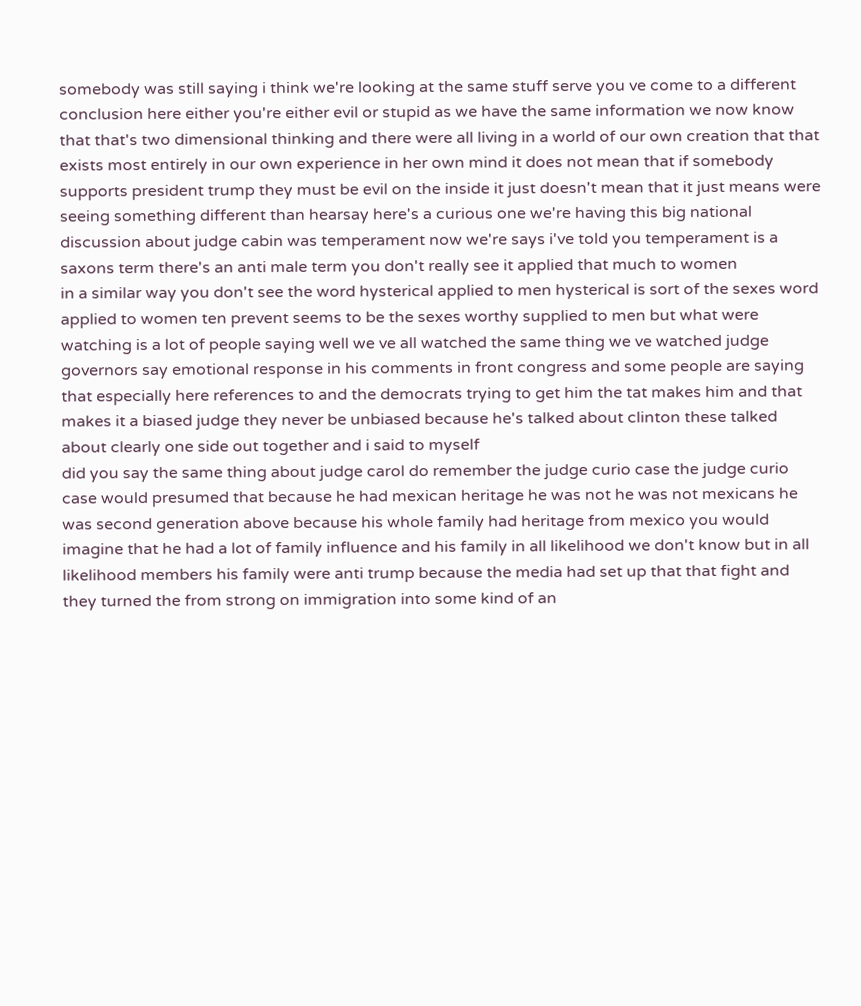somebody was still saying i think we're looking at the same stuff serve you ve come to a different conclusion here either you're either evil or stupid as we have the same information we now know that that's two dimensional thinking and there were all living in a world of our own creation that that exists most entirely in our own experience in her own mind it does not mean that if somebody supports president trump they must be evil on the inside it just doesn't mean that it just means were seeing something different than hearsay here's a curious one we're having this big national discussion about judge cabin was temperament now we're says i've told you temperament is a saxons term there's an anti male term you don't really see it applied that much to women
in a similar way you don't see the word hysterical applied to men hysterical is sort of the sexes word applied to women ten prevent seems to be the sexes worthy supplied to men but what were watching is a lot of people saying well we ve all watched the same thing we ve watched judge governors say emotional response in his comments in front congress and some people are saying that especially here references to and the democrats trying to get him the tat makes him and that makes it a biased judge they never be unbiased because he's talked about clinton these talked about clearly one side out together and i said to myself
did you say the same thing about judge carol do remember the judge curio case the judge curio case would presumed that because he had mexican heritage he was not he was not mexicans he was second generation above because his whole family had heritage from mexico you would imagine that he had a lot of family influence and his family in all likelihood we don't know but in all likelihood members his family were anti trump because the media had set up that that fight and they turned the from strong on immigration into some kind of an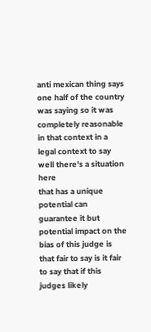anti mexican thing says one half of the country was saying so it was completely reasonable in that context in a legal context to say well there's a situation here
that has a unique potential can guarantee it but potential impact on the bias of this judge is that fair to say is it fair to say that if this judges likely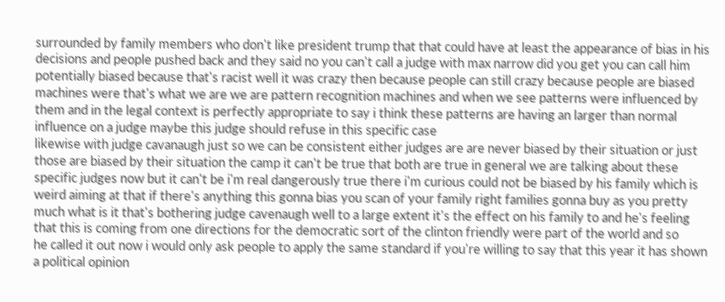surrounded by family members who don't like president trump that that could have at least the appearance of bias in his decisions and people pushed back and they said no you can't call a judge with max narrow did you get you can call him potentially biased because that's racist well it was crazy then because people can still crazy because people are biased machines were that's what we are we are pattern recognition machines and when we see patterns were influenced by them and in the legal context is perfectly appropriate to say i think these patterns are having an larger than normal influence on a judge maybe this judge should refuse in this specific case
likewise with judge cavanaugh just so we can be consistent either judges are are never biased by their situation or just those are biased by their situation the camp it can't be true that both are true in general we are talking about these specific judges now but it can't be i'm real dangerously true there i'm curious could not be biased by his family which is weird aiming at that if there's anything this gonna bias you scan of your family right families gonna buy as you pretty much what is it that's bothering judge cavenaugh well to a large extent it's the effect on his family to and he's feeling that this is coming from one directions for the democratic sort of the clinton friendly were part of the world and so
he called it out now i would only ask people to apply the same standard if you're willing to say that this year it has shown a political opinion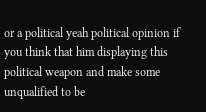or a political yeah political opinion if you think that him displaying this political weapon and make some unqualified to be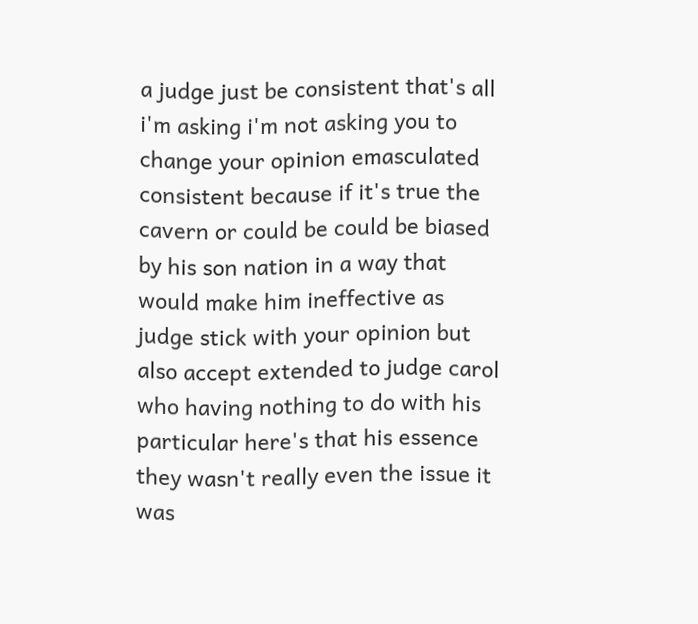a judge just be consistent that's all i'm asking i'm not asking you to change your opinion emasculated consistent because if it's true the cavern or could be could be biased by his son nation in a way that would make him ineffective as judge stick with your opinion but also accept extended to judge carol who having nothing to do with his particular here's that his essence they wasn't really even the issue it was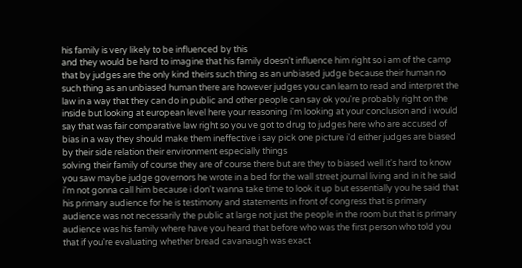his family is very likely to be influenced by this
and they would be hard to imagine that his family doesn't influence him right so i am of the camp that by judges are the only kind theirs such thing as an unbiased judge because their human no such thing as an unbiased human there are however judges you can learn to read and interpret the law in a way that they can do in public and other people can say ok you're probably right on the inside but looking at european level here your reasoning i'm looking at your conclusion and i would say that was fair comparative law right so you ve got to drug to judges here who are accused of bias in a way they should make them ineffective i say pick one picture i'd either judges are biased by their side relation their environment especially things
solving their family of course they are of course there but are they to biased well it's hard to know you saw maybe judge governors he wrote in a bed for the wall street journal living and in it he said i'm not gonna call him because i don't wanna take time to look it up but essentially you he said that his primary audience for he is testimony and statements in front of congress that is primary audience was not necessarily the public at large not just the people in the room but that is primary audience was his family where have you heard that before who was the first person who told you that if you're evaluating whether bread cavanaugh was exact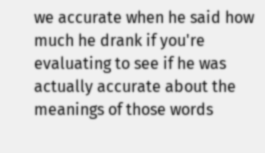we accurate when he said how much he drank if you're evaluating to see if he was actually accurate about the meanings of those words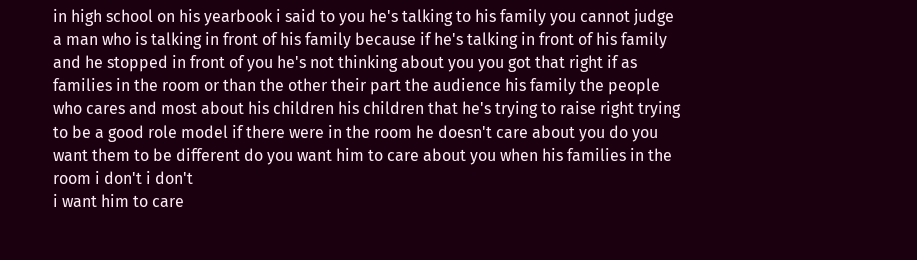in high school on his yearbook i said to you he's talking to his family you cannot judge a man who is talking in front of his family because if he's talking in front of his family and he stopped in front of you he's not thinking about you you got that right if as families in the room or than the other their part the audience his family the people who cares and most about his children his children that he's trying to raise right trying to be a good role model if there were in the room he doesn't care about you do you want them to be different do you want him to care about you when his families in the room i don't i don't
i want him to care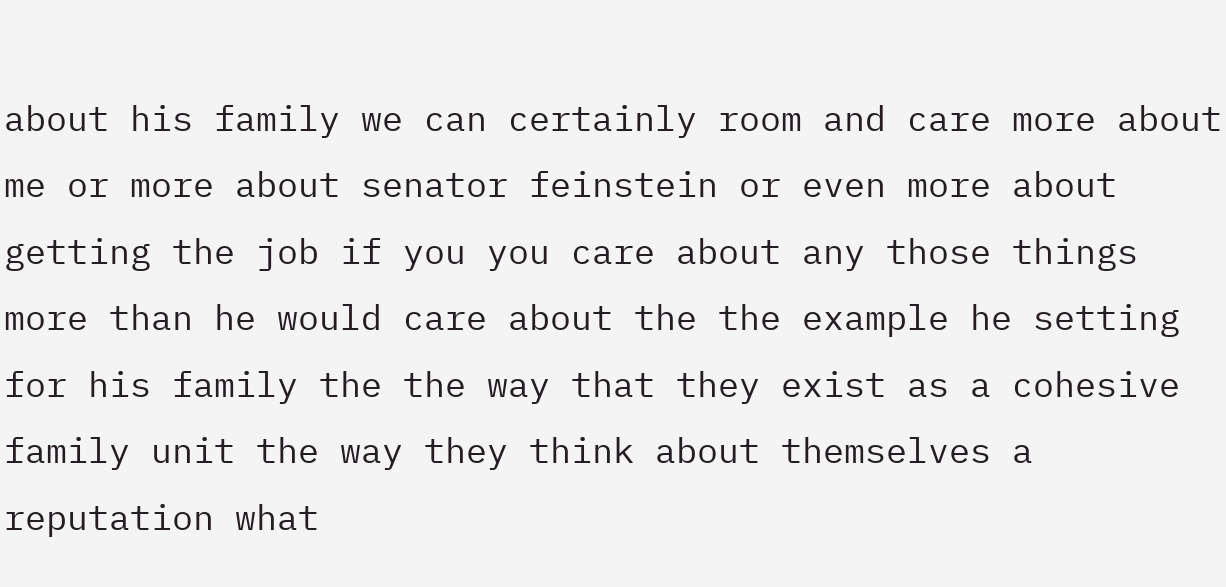about his family we can certainly room and care more about me or more about senator feinstein or even more about getting the job if you you care about any those things more than he would care about the the example he setting for his family the the way that they exist as a cohesive family unit the way they think about themselves a reputation what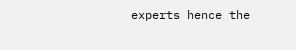experts hence the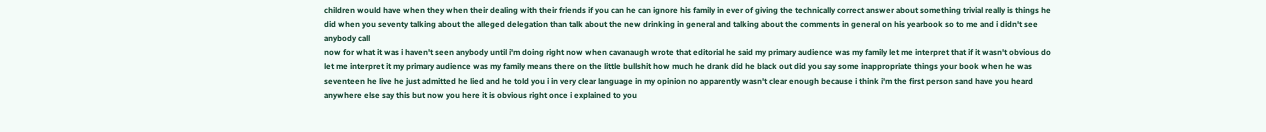children would have when they when their dealing with their friends if you can he can ignore his family in ever of giving the technically correct answer about something trivial really is things he did when you seventy talking about the alleged delegation than talk about the new drinking in general and talking about the comments in general on his yearbook so to me and i didn't see anybody call
now for what it was i haven't seen anybody until i'm doing right now when cavanaugh wrote that editorial he said my primary audience was my family let me interpret that if it wasn't obvious do let me interpret it my primary audience was my family means there on the little bullshit how much he drank did he black out did you say some inappropriate things your book when he was seventeen he live he just admitted he lied and he told you i in very clear language in my opinion no apparently wasn't clear enough because i think i'm the first person sand have you heard anywhere else say this but now you here it is obvious right once i explained to you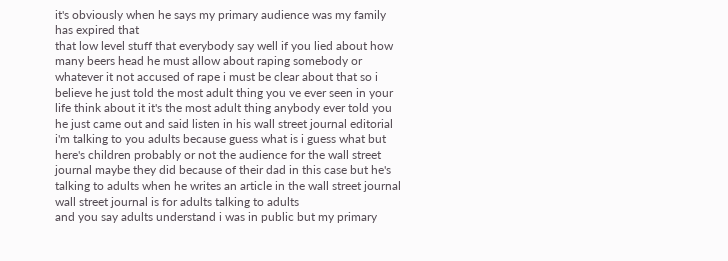it's obviously when he says my primary audience was my family has expired that
that low level stuff that everybody say well if you lied about how many beers head he must allow about raping somebody or whatever it not accused of rape i must be clear about that so i believe he just told the most adult thing you ve ever seen in your life think about it it's the most adult thing anybody ever told you he just came out and said listen in his wall street journal editorial i'm talking to you adults because guess what is i guess what but here's children probably or not the audience for the wall street journal maybe they did because of their dad in this case but he's talking to adults when he writes an article in the wall street journal wall street journal is for adults talking to adults
and you say adults understand i was in public but my primary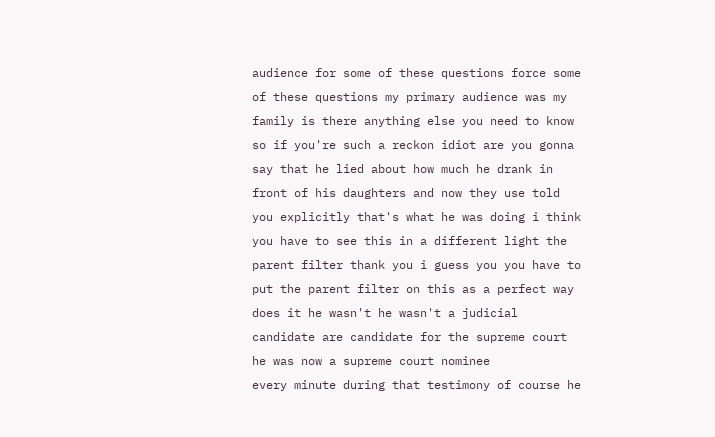audience for some of these questions force some of these questions my primary audience was my family is there anything else you need to know so if you're such a reckon idiot are you gonna say that he lied about how much he drank in front of his daughters and now they use told you explicitly that's what he was doing i think you have to see this in a different light the parent filter thank you i guess you you have to put the parent filter on this as a perfect way does it he wasn't he wasn't a judicial candidate are candidate for the supreme court he was now a supreme court nominee
every minute during that testimony of course he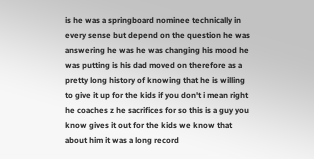is he was a springboard nominee technically in every sense but depend on the question he was answering he was he was changing his mood he was putting is his dad moved on therefore as a pretty long history of knowing that he is willing to give it up for the kids if you don't i mean right he coaches z he sacrifices for so this is a guy you know gives it out for the kids we know that about him it was a long record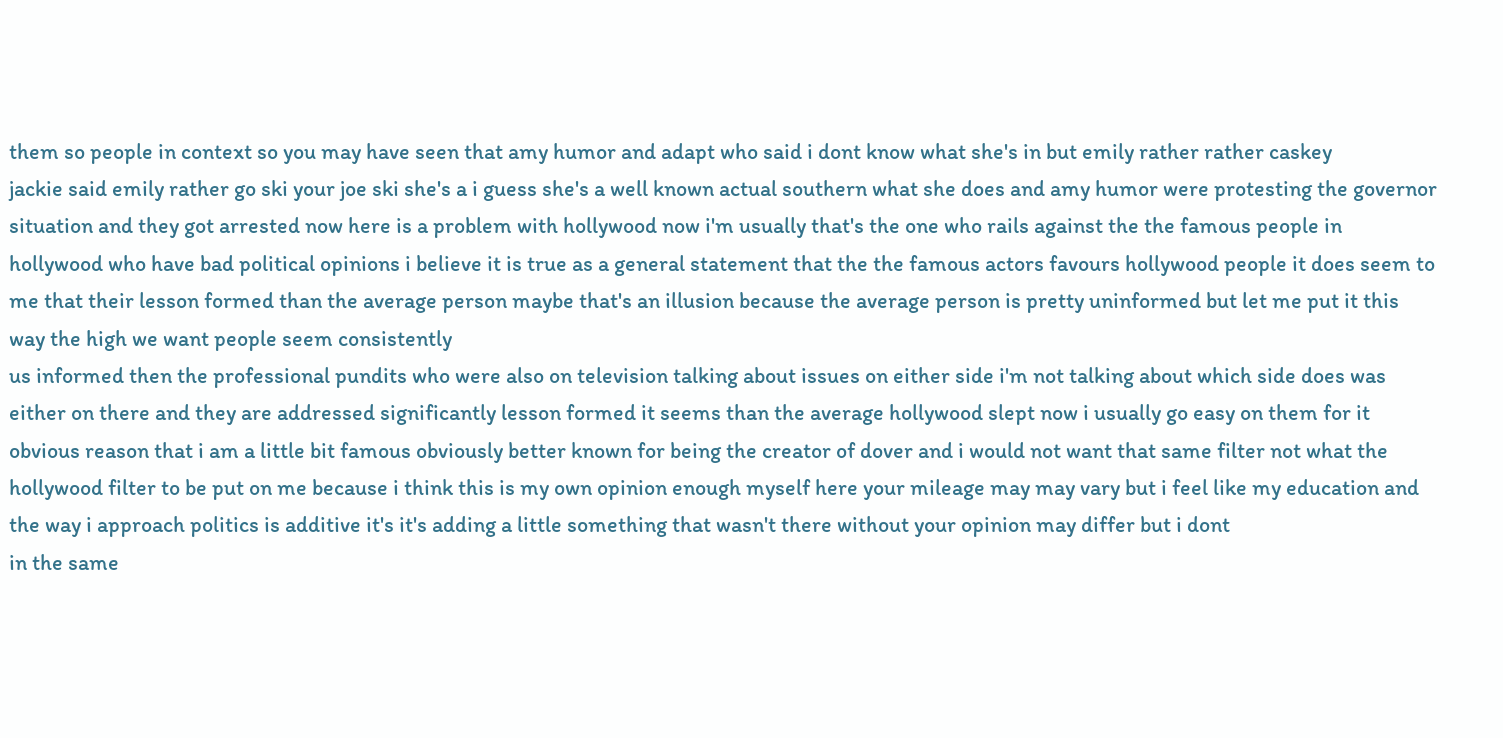them so people in context so you may have seen that amy humor and adapt who said i dont know what she's in but emily rather rather caskey
jackie said emily rather go ski your joe ski she's a i guess she's a well known actual southern what she does and amy humor were protesting the governor situation and they got arrested now here is a problem with hollywood now i'm usually that's the one who rails against the the famous people in hollywood who have bad political opinions i believe it is true as a general statement that the the famous actors favours hollywood people it does seem to me that their lesson formed than the average person maybe that's an illusion because the average person is pretty uninformed but let me put it this way the high we want people seem consistently
us informed then the professional pundits who were also on television talking about issues on either side i'm not talking about which side does was either on there and they are addressed significantly lesson formed it seems than the average hollywood slept now i usually go easy on them for it obvious reason that i am a little bit famous obviously better known for being the creator of dover and i would not want that same filter not what the hollywood filter to be put on me because i think this is my own opinion enough myself here your mileage may may vary but i feel like my education and the way i approach politics is additive it's it's adding a little something that wasn't there without your opinion may differ but i dont
in the same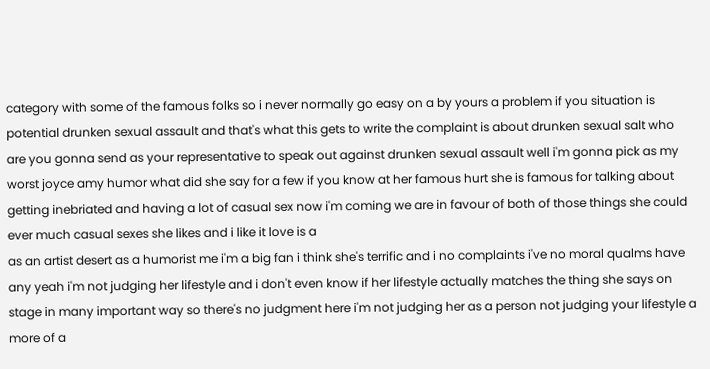category with some of the famous folks so i never normally go easy on a by yours a problem if you situation is potential drunken sexual assault and that's what this gets to write the complaint is about drunken sexual salt who are you gonna send as your representative to speak out against drunken sexual assault well i'm gonna pick as my worst joyce amy humor what did she say for a few if you know at her famous hurt she is famous for talking about getting inebriated and having a lot of casual sex now i'm coming we are in favour of both of those things she could ever much casual sexes she likes and i like it love is a
as an artist desert as a humorist me i'm a big fan i think she's terrific and i no complaints i've no moral qualms have any yeah i'm not judging her lifestyle and i don't even know if her lifestyle actually matches the thing she says on stage in many important way so there's no judgment here i'm not judging her as a person not judging your lifestyle a more of a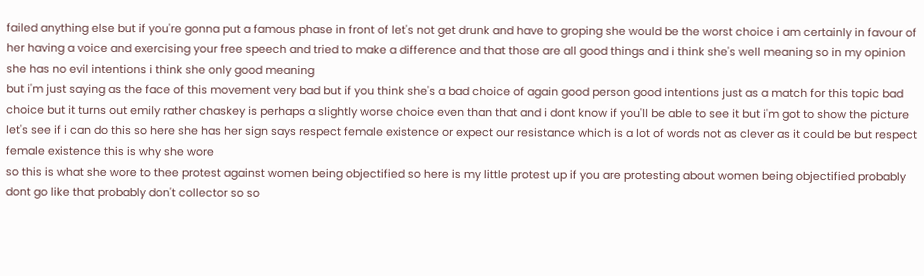failed anything else but if you're gonna put a famous phase in front of let's not get drunk and have to groping she would be the worst choice i am certainly in favour of her having a voice and exercising your free speech and tried to make a difference and that those are all good things and i think she's well meaning so in my opinion she has no evil intentions i think she only good meaning
but i'm just saying as the face of this movement very bad but if you think she's a bad choice of again good person good intentions just as a match for this topic bad choice but it turns out emily rather chaskey is perhaps a slightly worse choice even than that and i dont know if you'll be able to see it but i'm got to show the picture let's see if i can do this so here she has her sign says respect female existence or expect our resistance which is a lot of words not as clever as it could be but respect female existence this is why she wore
so this is what she wore to thee protest against women being objectified so here is my little protest up if you are protesting about women being objectified probably dont go like that probably don't collector so so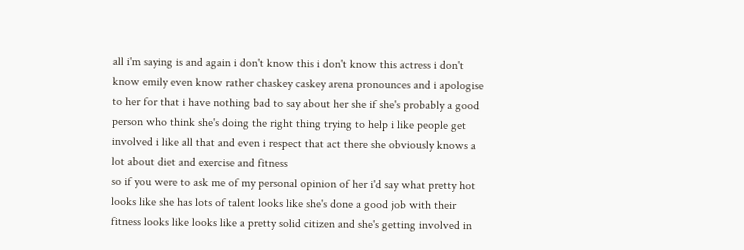all i'm saying is and again i don't know this i don't know this actress i don't know emily even know rather chaskey caskey arena pronounces and i apologise to her for that i have nothing bad to say about her she if she's probably a good person who think she's doing the right thing trying to help i like people get involved i like all that and even i respect that act there she obviously knows a lot about diet and exercise and fitness
so if you were to ask me of my personal opinion of her i'd say what pretty hot looks like she has lots of talent looks like she's done a good job with their fitness looks like looks like a pretty solid citizen and she's getting involved in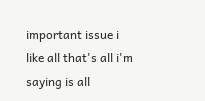important issue i like all that's all i'm saying is all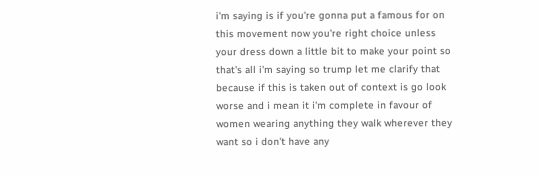i'm saying is if you're gonna put a famous for on this movement now you're right choice unless your dress down a little bit to make your point so that's all i'm saying so trump let me clarify that because if this is taken out of context is go look worse and i mean it i'm complete in favour of women wearing anything they walk wherever they want so i don't have any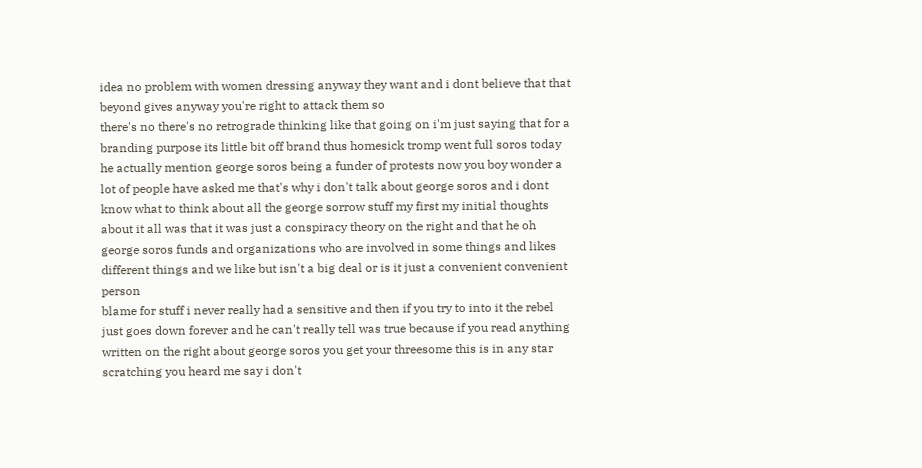idea no problem with women dressing anyway they want and i dont believe that that beyond gives anyway you're right to attack them so
there's no there's no retrograde thinking like that going on i'm just saying that for a branding purpose its little bit off brand thus homesick tromp went full soros today he actually mention george soros being a funder of protests now you boy wonder a lot of people have asked me that's why i don't talk about george soros and i dont know what to think about all the george sorrow stuff my first my initial thoughts about it all was that it was just a conspiracy theory on the right and that he oh george soros funds and organizations who are involved in some things and likes different things and we like but isn't a big deal or is it just a convenient convenient person
blame for stuff i never really had a sensitive and then if you try to into it the rebel just goes down forever and he can't really tell was true because if you read anything written on the right about george soros you get your threesome this is in any star scratching you heard me say i don't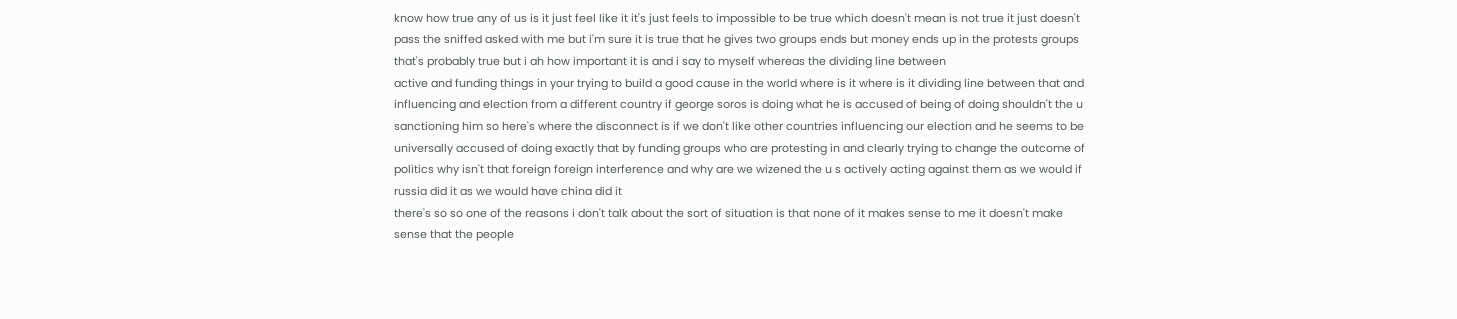know how true any of us is it just feel like it it's just feels to impossible to be true which doesn't mean is not true it just doesn't pass the sniffed asked with me but i'm sure it is true that he gives two groups ends but money ends up in the protests groups that's probably true but i ah how important it is and i say to myself whereas the dividing line between
active and funding things in your trying to build a good cause in the world where is it where is it dividing line between that and influencing and election from a different country if george soros is doing what he is accused of being of doing shouldn't the u sanctioning him so here's where the disconnect is if we don't like other countries influencing our election and he seems to be universally accused of doing exactly that by funding groups who are protesting in and clearly trying to change the outcome of politics why isn't that foreign foreign interference and why are we wizened the u s actively acting against them as we would if russia did it as we would have china did it
there's so so one of the reasons i don't talk about the sort of situation is that none of it makes sense to me it doesn't make sense that the people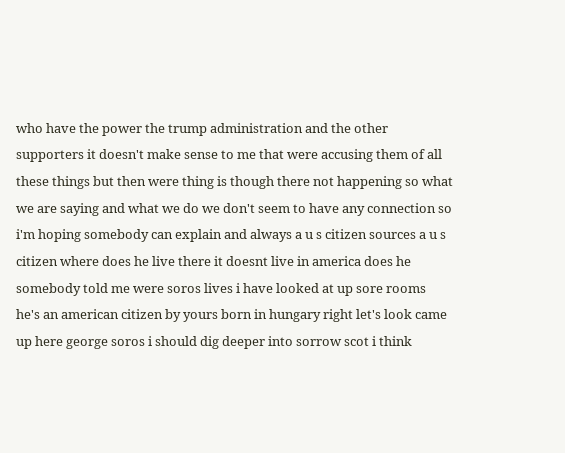who have the power the trump administration and the other supporters it doesn't make sense to me that were accusing them of all these things but then were thing is though there not happening so what we are saying and what we do we don't seem to have any connection so i'm hoping somebody can explain and always a u s citizen sources a u s citizen where does he live there it doesnt live in america does he somebody told me were soros lives i have looked at up sore rooms
he's an american citizen by yours born in hungary right let's look came up here george soros i should dig deeper into sorrow scot i think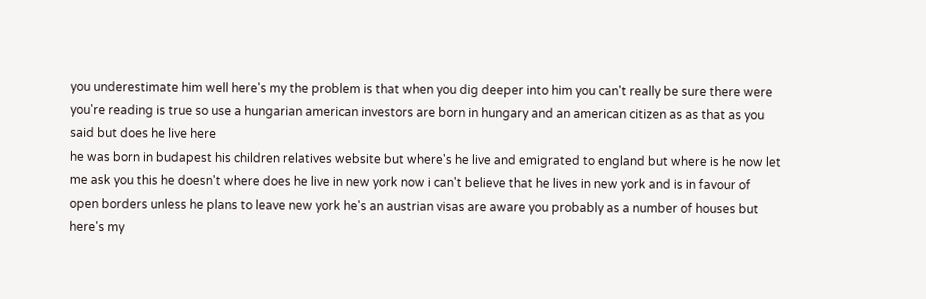you underestimate him well here's my the problem is that when you dig deeper into him you can't really be sure there were you're reading is true so use a hungarian american investors are born in hungary and an american citizen as as that as you said but does he live here
he was born in budapest his children relatives website but where's he live and emigrated to england but where is he now let me ask you this he doesn't where does he live in new york now i can't believe that he lives in new york and is in favour of open borders unless he plans to leave new york he's an austrian visas are aware you probably as a number of houses but here's my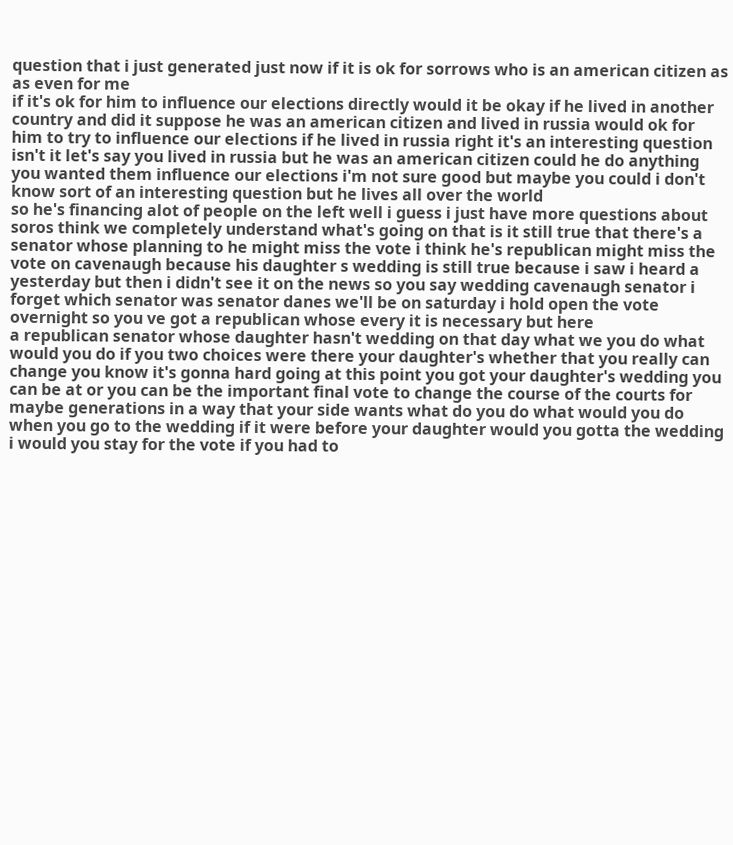question that i just generated just now if it is ok for sorrows who is an american citizen as as even for me
if it's ok for him to influence our elections directly would it be okay if he lived in another country and did it suppose he was an american citizen and lived in russia would ok for him to try to influence our elections if he lived in russia right it's an interesting question isn't it let's say you lived in russia but he was an american citizen could he do anything you wanted them influence our elections i'm not sure good but maybe you could i don't know sort of an interesting question but he lives all over the world
so he's financing alot of people on the left well i guess i just have more questions about soros think we completely understand what's going on that is it still true that there's a senator whose planning to he might miss the vote i think he's republican might miss the vote on cavenaugh because his daughter s wedding is still true because i saw i heard a yesterday but then i didn't see it on the news so you say wedding cavenaugh senator i forget which senator was senator danes we'll be on saturday i hold open the vote overnight so you ve got a republican whose every it is necessary but here
a republican senator whose daughter hasn't wedding on that day what we you do what would you do if you two choices were there your daughter's whether that you really can change you know it's gonna hard going at this point you got your daughter's wedding you can be at or you can be the important final vote to change the course of the courts for maybe generations in a way that your side wants what do you do what would you do when you go to the wedding if it were before your daughter would you gotta the wedding i would you stay for the vote if you had to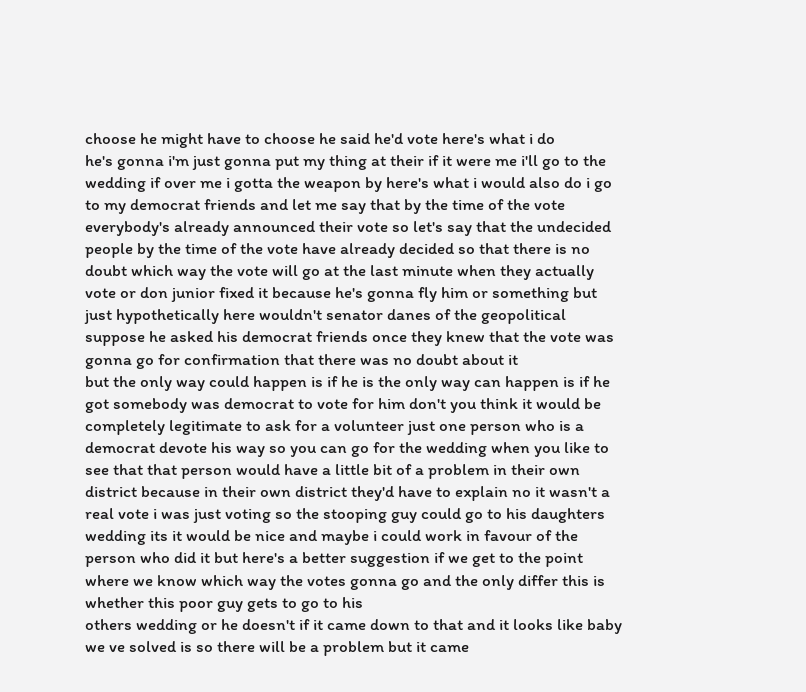choose he might have to choose he said he'd vote here's what i do
he's gonna i'm just gonna put my thing at their if it were me i'll go to the wedding if over me i gotta the weapon by here's what i would also do i go to my democrat friends and let me say that by the time of the vote everybody's already announced their vote so let's say that the undecided people by the time of the vote have already decided so that there is no doubt which way the vote will go at the last minute when they actually vote or don junior fixed it because he's gonna fly him or something but just hypothetically here wouldn't senator danes of the geopolitical suppose he asked his democrat friends once they knew that the vote was gonna go for confirmation that there was no doubt about it
but the only way could happen is if he is the only way can happen is if he got somebody was democrat to vote for him don't you think it would be completely legitimate to ask for a volunteer just one person who is a democrat devote his way so you can go for the wedding when you like to see that that person would have a little bit of a problem in their own district because in their own district they'd have to explain no it wasn't a real vote i was just voting so the stooping guy could go to his daughters wedding its it would be nice and maybe i could work in favour of the person who did it but here's a better suggestion if we get to the point where we know which way the votes gonna go and the only differ this is whether this poor guy gets to go to his
others wedding or he doesn't if it came down to that and it looks like baby we ve solved is so there will be a problem but it came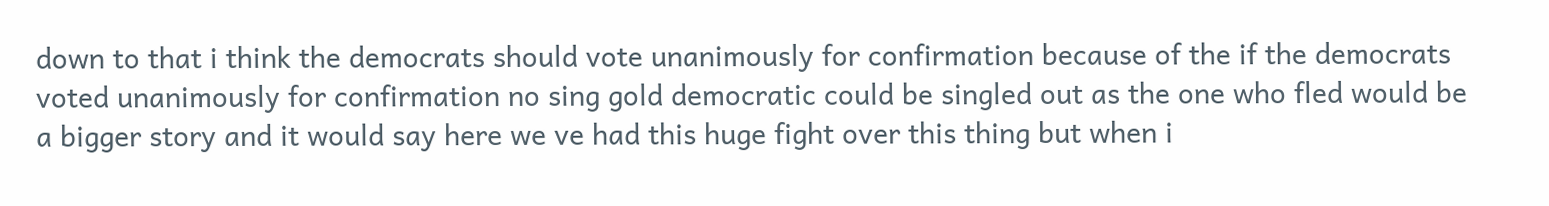down to that i think the democrats should vote unanimously for confirmation because of the if the democrats voted unanimously for confirmation no sing gold democratic could be singled out as the one who fled would be a bigger story and it would say here we ve had this huge fight over this thing but when i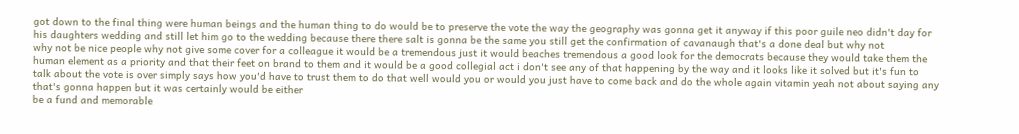got down to the final thing were human beings and the human thing to do would be to preserve the vote the way the geography was gonna get it anyway if this poor guile neo didn't day for his daughters wedding and still let him go to the wedding because there there salt is gonna be the same you still get the confirmation of cavanaugh that's a done deal but why not
why not be nice people why not give some cover for a colleague it would be a tremendous just it would beaches tremendous a good look for the democrats because they would take them the human element as a priority and that their feet on brand to them and it would be a good collegial act i don't see any of that happening by the way and it looks like it solved but it's fun to talk about the vote is over simply says how you'd have to trust them to do that well would you or would you just have to come back and do the whole again vitamin yeah not about saying any that's gonna happen but it was certainly would be either
be a fund and memorable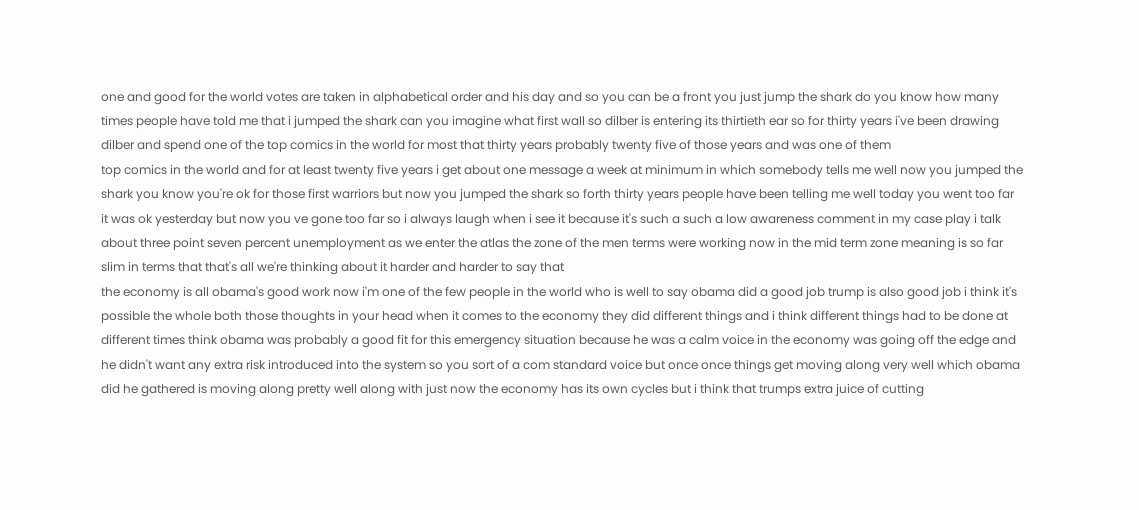one and good for the world votes are taken in alphabetical order and his day and so you can be a front you just jump the shark do you know how many times people have told me that i jumped the shark can you imagine what first wall so dilber is entering its thirtieth ear so for thirty years i've been drawing dilber and spend one of the top comics in the world for most that thirty years probably twenty five of those years and was one of them
top comics in the world and for at least twenty five years i get about one message a week at minimum in which somebody tells me well now you jumped the shark you know you're ok for those first warriors but now you jumped the shark so forth thirty years people have been telling me well today you went too far it was ok yesterday but now you ve gone too far so i always laugh when i see it because it's such a such a low awareness comment in my case play i talk about three point seven percent unemployment as we enter the atlas the zone of the men terms were working now in the mid term zone meaning is so far slim in terms that that's all we're thinking about it harder and harder to say that
the economy is all obama's good work now i'm one of the few people in the world who is well to say obama did a good job trump is also good job i think it's possible the whole both those thoughts in your head when it comes to the economy they did different things and i think different things had to be done at different times think obama was probably a good fit for this emergency situation because he was a calm voice in the economy was going off the edge and he didn't want any extra risk introduced into the system so you sort of a com standard voice but once once things get moving along very well which obama did he gathered is moving along pretty well along with just now the economy has its own cycles but i think that trumps extra juice of cutting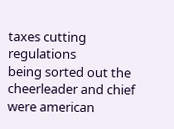taxes cutting regulations
being sorted out the cheerleader and chief were american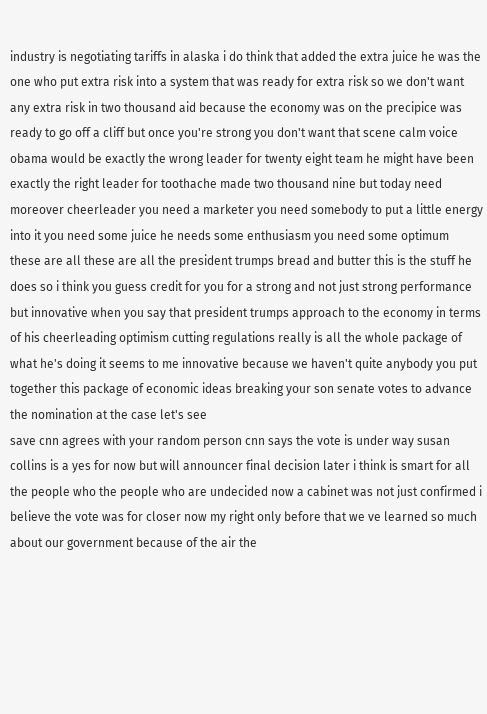industry is negotiating tariffs in alaska i do think that added the extra juice he was the one who put extra risk into a system that was ready for extra risk so we don't want any extra risk in two thousand aid because the economy was on the precipice was ready to go off a cliff but once you're strong you don't want that scene calm voice obama would be exactly the wrong leader for twenty eight team he might have been exactly the right leader for toothache made two thousand nine but today need moreover cheerleader you need a marketer you need somebody to put a little energy into it you need some juice he needs some enthusiasm you need some optimum
these are all these are all the president trumps bread and butter this is the stuff he does so i think you guess credit for you for a strong and not just strong performance but innovative when you say that president trumps approach to the economy in terms of his cheerleading optimism cutting regulations really is all the whole package of what he's doing it seems to me innovative because we haven't quite anybody you put together this package of economic ideas breaking your son senate votes to advance the nomination at the case let's see
save cnn agrees with your random person cnn says the vote is under way susan collins is a yes for now but will announcer final decision later i think is smart for all the people who the people who are undecided now a cabinet was not just confirmed i believe the vote was for closer now my right only before that we ve learned so much about our government because of the air the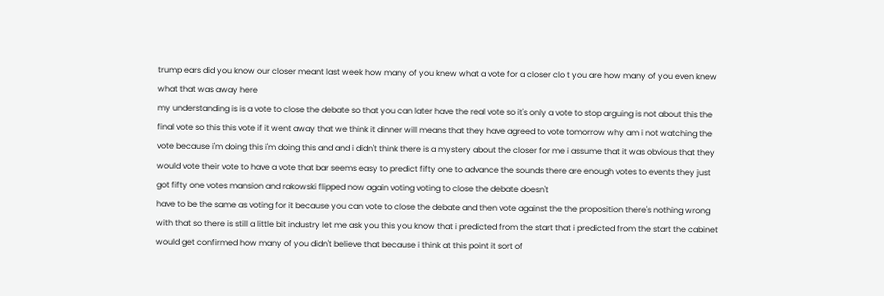trump ears did you know our closer meant last week how many of you knew what a vote for a closer clo t you are how many of you even knew what that was away here
my understanding is is a vote to close the debate so that you can later have the real vote so it's only a vote to stop arguing is not about this the final vote so this this vote if it went away that we think it dinner will means that they have agreed to vote tomorrow why am i not watching the vote because i'm doing this i'm doing this and and i didn't think there is a mystery about the closer for me i assume that it was obvious that they would vote their vote to have a vote that bar seems easy to predict fifty one to advance the sounds there are enough votes to events they just got fifty one votes mansion and rakowski flipped now again voting voting to close the debate doesn't
have to be the same as voting for it because you can vote to close the debate and then vote against the the proposition there's nothing wrong with that so there is still a little bit industry let me ask you this you know that i predicted from the start that i predicted from the start the cabinet would get confirmed how many of you didn't believe that because i think at this point it sort of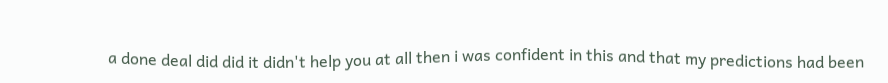a done deal did did it didn't help you at all then i was confident in this and that my predictions had been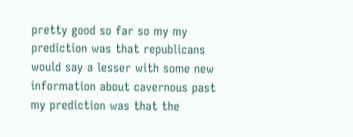pretty good so far so my my prediction was that republicans would say a lesser with some new information about cavernous past
my prediction was that the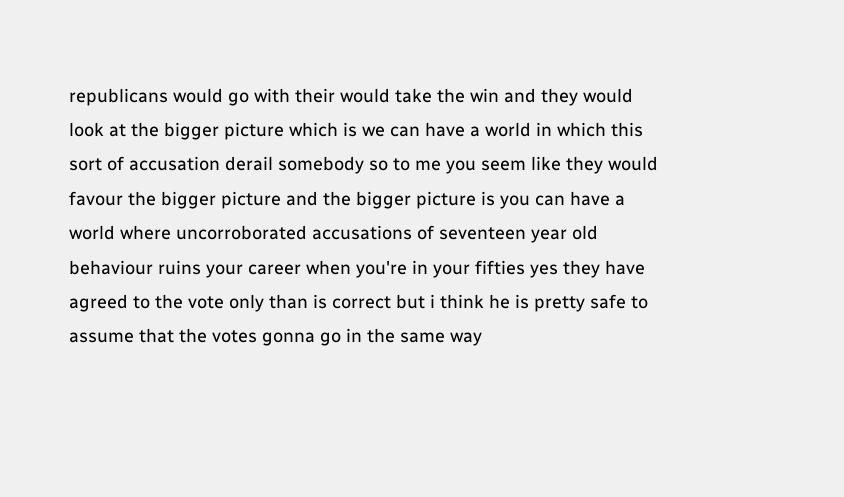republicans would go with their would take the win and they would look at the bigger picture which is we can have a world in which this sort of accusation derail somebody so to me you seem like they would favour the bigger picture and the bigger picture is you can have a world where uncorroborated accusations of seventeen year old behaviour ruins your career when you're in your fifties yes they have agreed to the vote only than is correct but i think he is pretty safe to assume that the votes gonna go in the same way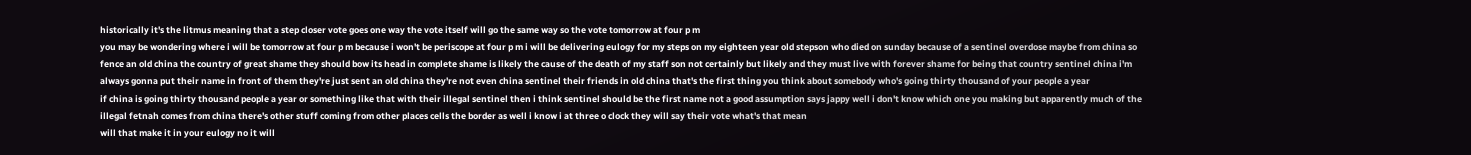historically it's the litmus meaning that a step closer vote goes one way the vote itself will go the same way so the vote tomorrow at four p m
you may be wondering where i will be tomorrow at four p m because i won't be periscope at four p m i will be delivering eulogy for my steps on my eighteen year old stepson who died on sunday because of a sentinel overdose maybe from china so fence an old china the country of great shame they should bow its head in complete shame is likely the cause of the death of my staff son not certainly but likely and they must live with forever shame for being that country sentinel china i'm always gonna put their name in front of them they're just sent an old china they're not even china sentinel their friends in old china that's the first thing you think about somebody who's going thirty thousand of your people a year
if china is going thirty thousand people a year or something like that with their illegal sentinel then i think sentinel should be the first name not a good assumption says jappy well i don't know which one you making but apparently much of the illegal fetnah comes from china there's other stuff coming from other places cells the border as well i know i at three o clock they will say their vote what's that mean
will that make it in your eulogy no it will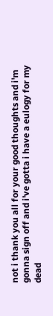not i thank you all for your good thoughts and i'm gonna sign off and i've gotta i have a eulogy for my dead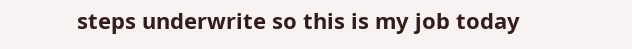steps underwrite so this is my job today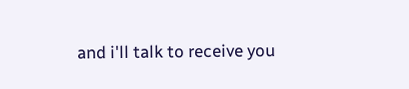and i'll talk to receive you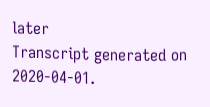later
Transcript generated on 2020-04-01.